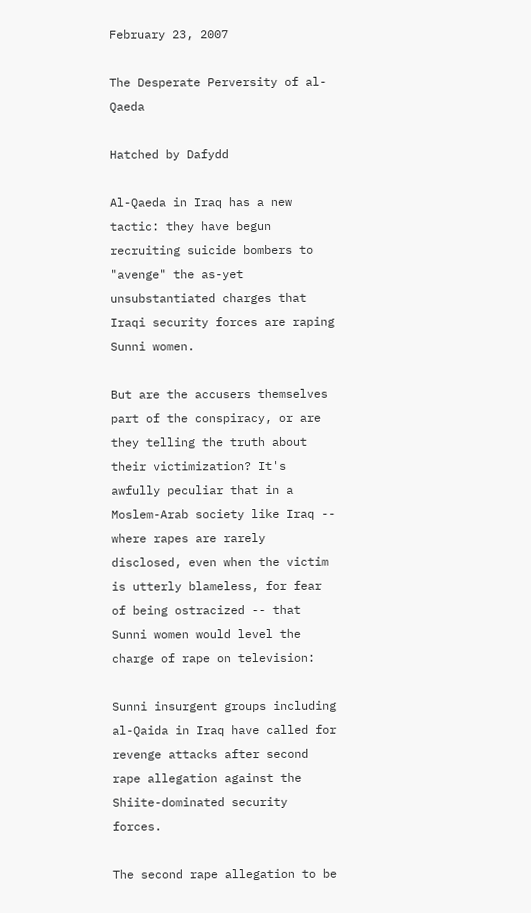February 23, 2007

The Desperate Perversity of al-Qaeda

Hatched by Dafydd

Al-Qaeda in Iraq has a new tactic: they have begun recruiting suicide bombers to "avenge" the as-yet unsubstantiated charges that Iraqi security forces are raping Sunni women.

But are the accusers themselves part of the conspiracy, or are they telling the truth about their victimization? It's awfully peculiar that in a Moslem-Arab society like Iraq -- where rapes are rarely disclosed, even when the victim is utterly blameless, for fear of being ostracized -- that Sunni women would level the charge of rape on television:

Sunni insurgent groups including al-Qaida in Iraq have called for revenge attacks after second rape allegation against the Shiite-dominated security forces.

The second rape allegation to be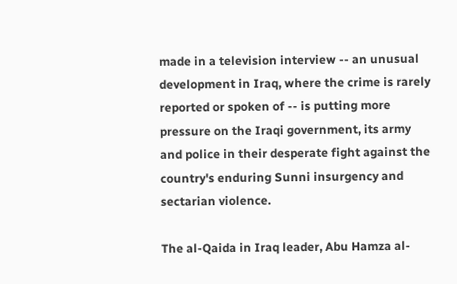made in a television interview -- an unusual development in Iraq, where the crime is rarely reported or spoken of -- is putting more pressure on the Iraqi government, its army and police in their desperate fight against the country's enduring Sunni insurgency and sectarian violence.

The al-Qaida in Iraq leader, Abu Hamza al-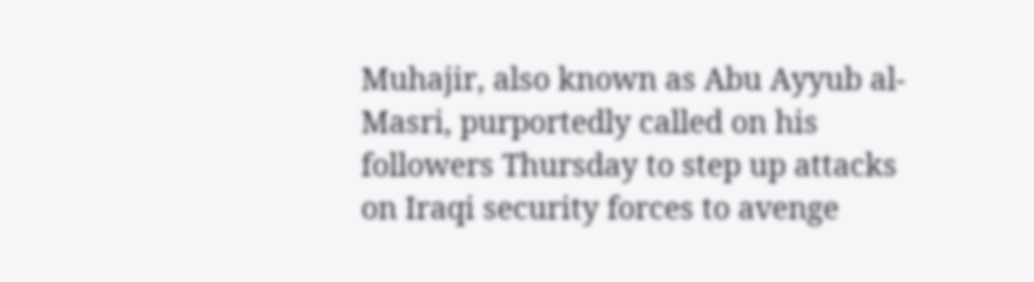Muhajir, also known as Abu Ayyub al-Masri, purportedly called on his followers Thursday to step up attacks on Iraqi security forces to avenge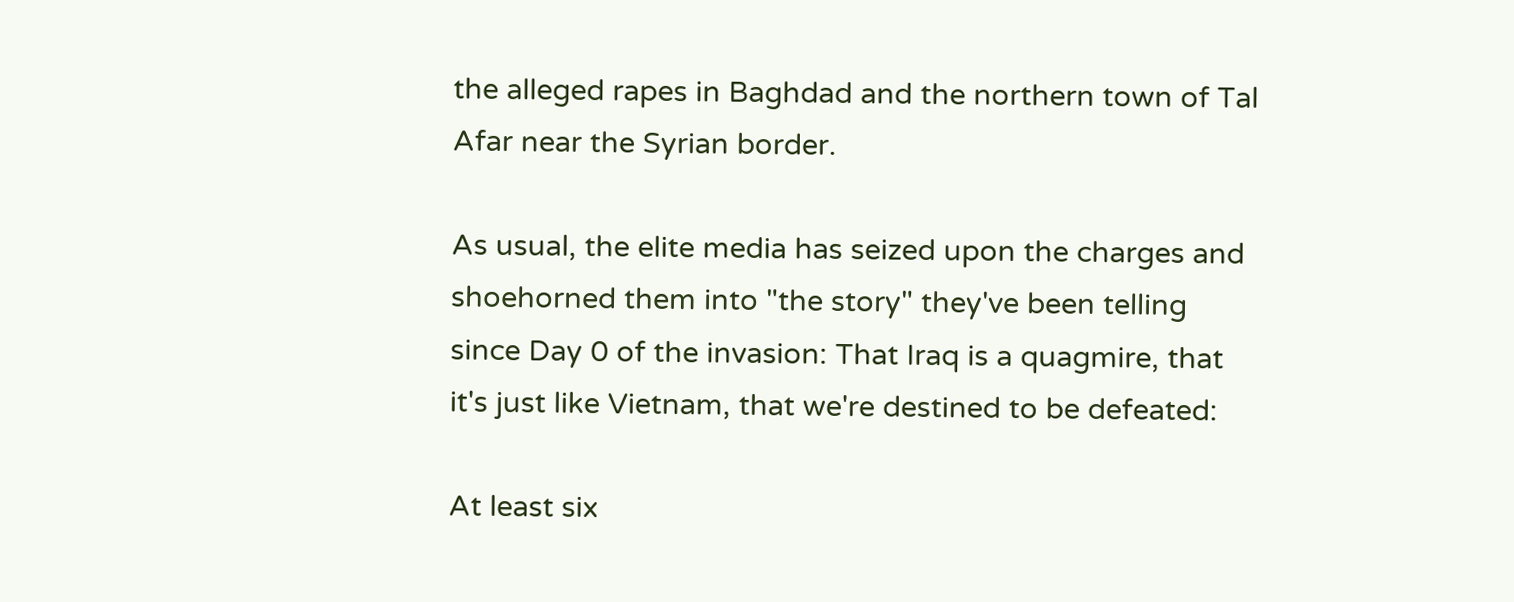the alleged rapes in Baghdad and the northern town of Tal Afar near the Syrian border.

As usual, the elite media has seized upon the charges and shoehorned them into "the story" they've been telling since Day 0 of the invasion: That Iraq is a quagmire, that it's just like Vietnam, that we're destined to be defeated:

At least six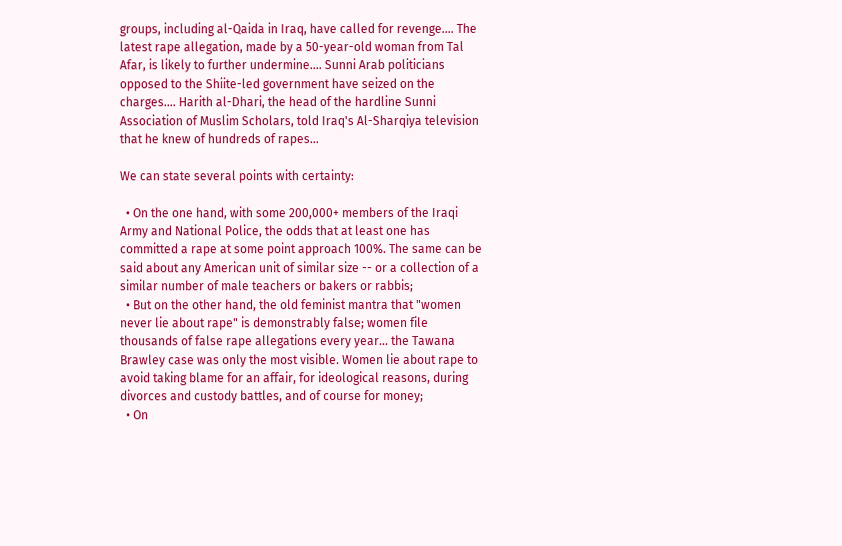groups, including al-Qaida in Iraq, have called for revenge.... The latest rape allegation, made by a 50-year-old woman from Tal Afar, is likely to further undermine.... Sunni Arab politicians opposed to the Shiite-led government have seized on the charges.... Harith al-Dhari, the head of the hardline Sunni Association of Muslim Scholars, told Iraq's Al-Sharqiya television that he knew of hundreds of rapes...

We can state several points with certainty:

  • On the one hand, with some 200,000+ members of the Iraqi Army and National Police, the odds that at least one has committed a rape at some point approach 100%. The same can be said about any American unit of similar size -- or a collection of a similar number of male teachers or bakers or rabbis;
  • But on the other hand, the old feminist mantra that "women never lie about rape" is demonstrably false; women file thousands of false rape allegations every year... the Tawana Brawley case was only the most visible. Women lie about rape to avoid taking blame for an affair, for ideological reasons, during divorces and custody battles, and of course for money;
  • On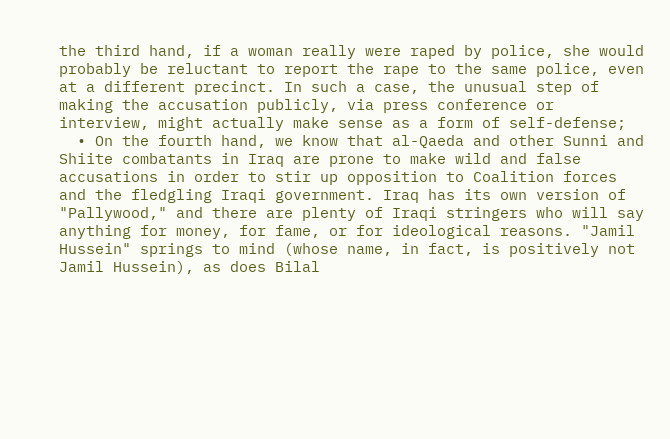the third hand, if a woman really were raped by police, she would probably be reluctant to report the rape to the same police, even at a different precinct. In such a case, the unusual step of making the accusation publicly, via press conference or interview, might actually make sense as a form of self-defense;
  • On the fourth hand, we know that al-Qaeda and other Sunni and Shiite combatants in Iraq are prone to make wild and false accusations in order to stir up opposition to Coalition forces and the fledgling Iraqi government. Iraq has its own version of "Pallywood," and there are plenty of Iraqi stringers who will say anything for money, for fame, or for ideological reasons. "Jamil Hussein" springs to mind (whose name, in fact, is positively not Jamil Hussein), as does Bilal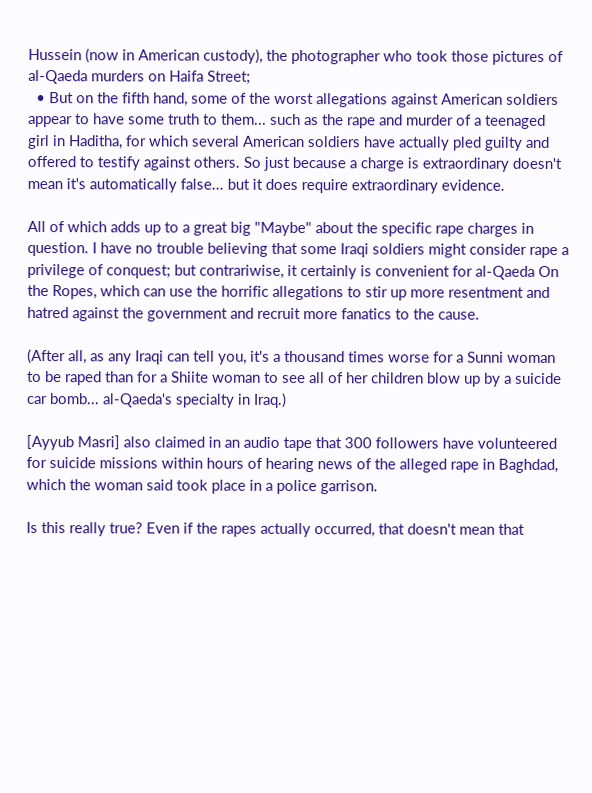Hussein (now in American custody), the photographer who took those pictures of al-Qaeda murders on Haifa Street;
  • But on the fifth hand, some of the worst allegations against American soldiers appear to have some truth to them... such as the rape and murder of a teenaged girl in Haditha, for which several American soldiers have actually pled guilty and offered to testify against others. So just because a charge is extraordinary doesn't mean it's automatically false... but it does require extraordinary evidence.

All of which adds up to a great big "Maybe" about the specific rape charges in question. I have no trouble believing that some Iraqi soldiers might consider rape a privilege of conquest; but contrariwise, it certainly is convenient for al-Qaeda On the Ropes, which can use the horrific allegations to stir up more resentment and hatred against the government and recruit more fanatics to the cause.

(After all, as any Iraqi can tell you, it's a thousand times worse for a Sunni woman to be raped than for a Shiite woman to see all of her children blow up by a suicide car bomb... al-Qaeda's specialty in Iraq.)

[Ayyub Masri] also claimed in an audio tape that 300 followers have volunteered for suicide missions within hours of hearing news of the alleged rape in Baghdad, which the woman said took place in a police garrison.

Is this really true? Even if the rapes actually occurred, that doesn't mean that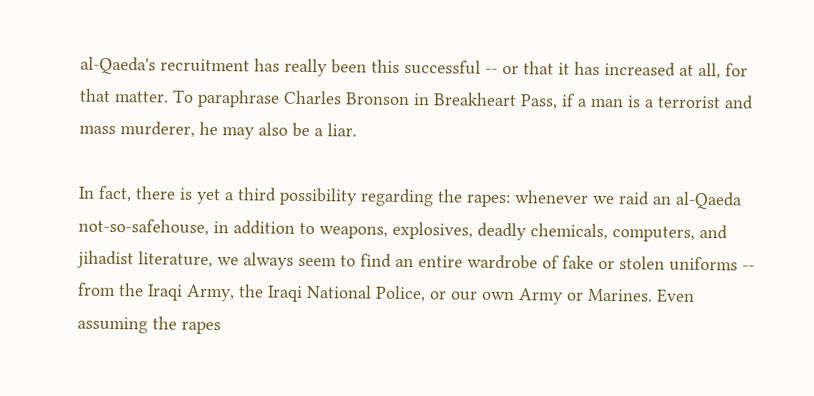al-Qaeda's recruitment has really been this successful -- or that it has increased at all, for that matter. To paraphrase Charles Bronson in Breakheart Pass, if a man is a terrorist and mass murderer, he may also be a liar.

In fact, there is yet a third possibility regarding the rapes: whenever we raid an al-Qaeda not-so-safehouse, in addition to weapons, explosives, deadly chemicals, computers, and jihadist literature, we always seem to find an entire wardrobe of fake or stolen uniforms -- from the Iraqi Army, the Iraqi National Police, or our own Army or Marines. Even assuming the rapes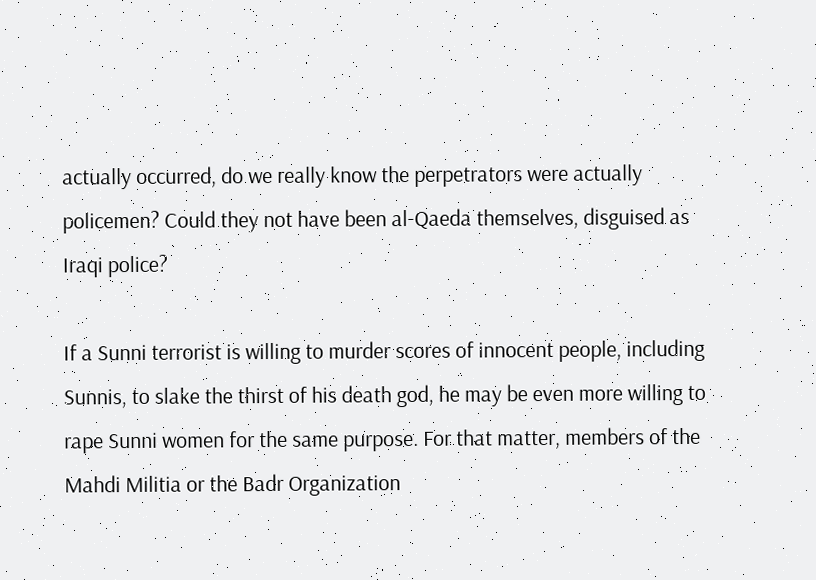actually occurred, do we really know the perpetrators were actually policemen? Could they not have been al-Qaeda themselves, disguised as Iraqi police?

If a Sunni terrorist is willing to murder scores of innocent people, including Sunnis, to slake the thirst of his death god, he may be even more willing to rape Sunni women for the same purpose. For that matter, members of the Mahdi Militia or the Badr Organization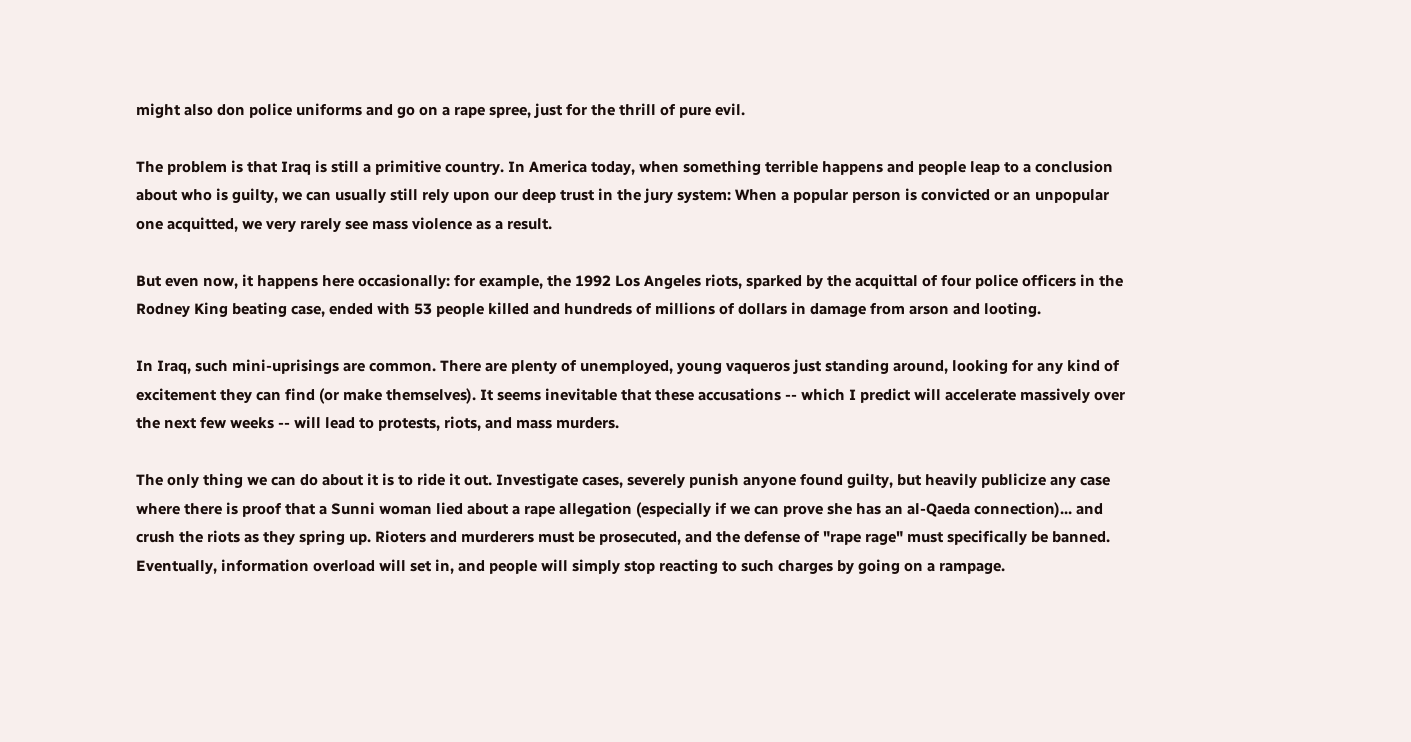might also don police uniforms and go on a rape spree, just for the thrill of pure evil.

The problem is that Iraq is still a primitive country. In America today, when something terrible happens and people leap to a conclusion about who is guilty, we can usually still rely upon our deep trust in the jury system: When a popular person is convicted or an unpopular one acquitted, we very rarely see mass violence as a result.

But even now, it happens here occasionally: for example, the 1992 Los Angeles riots, sparked by the acquittal of four police officers in the Rodney King beating case, ended with 53 people killed and hundreds of millions of dollars in damage from arson and looting.

In Iraq, such mini-uprisings are common. There are plenty of unemployed, young vaqueros just standing around, looking for any kind of excitement they can find (or make themselves). It seems inevitable that these accusations -- which I predict will accelerate massively over the next few weeks -- will lead to protests, riots, and mass murders.

The only thing we can do about it is to ride it out. Investigate cases, severely punish anyone found guilty, but heavily publicize any case where there is proof that a Sunni woman lied about a rape allegation (especially if we can prove she has an al-Qaeda connection)... and crush the riots as they spring up. Rioters and murderers must be prosecuted, and the defense of "rape rage" must specifically be banned. Eventually, information overload will set in, and people will simply stop reacting to such charges by going on a rampage.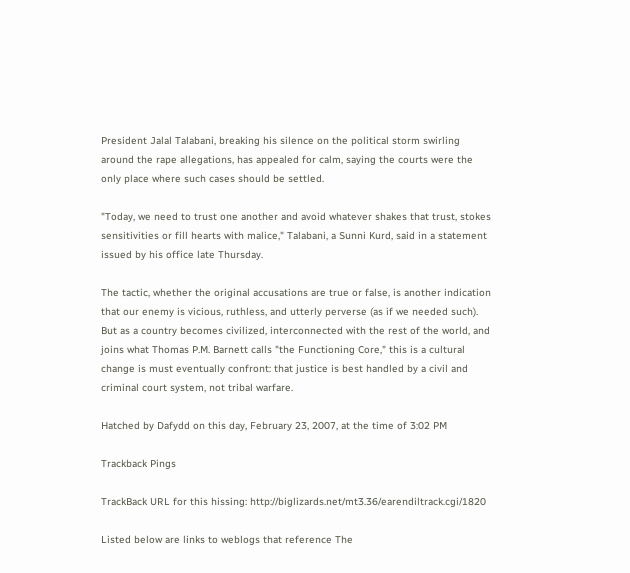President Jalal Talabani, breaking his silence on the political storm swirling around the rape allegations, has appealed for calm, saying the courts were the only place where such cases should be settled.

"Today, we need to trust one another and avoid whatever shakes that trust, stokes sensitivities or fill hearts with malice," Talabani, a Sunni Kurd, said in a statement issued by his office late Thursday.

The tactic, whether the original accusations are true or false, is another indication that our enemy is vicious, ruthless, and utterly perverse (as if we needed such). But as a country becomes civilized, interconnected with the rest of the world, and joins what Thomas P.M. Barnett calls "the Functioning Core," this is a cultural change is must eventually confront: that justice is best handled by a civil and criminal court system, not tribal warfare.

Hatched by Dafydd on this day, February 23, 2007, at the time of 3:02 PM

Trackback Pings

TrackBack URL for this hissing: http://biglizards.net/mt3.36/earendiltrack.cgi/1820

Listed below are links to weblogs that reference The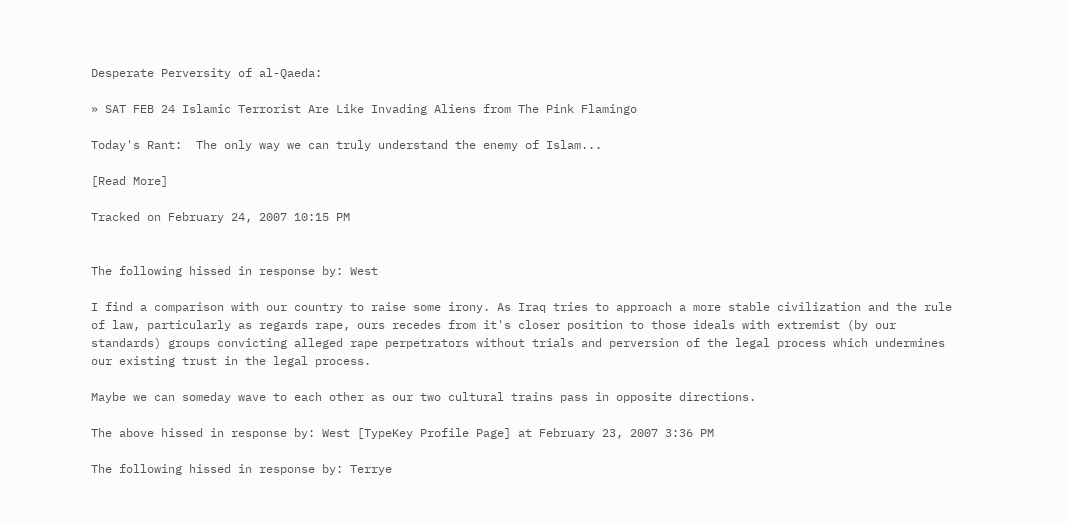Desperate Perversity of al-Qaeda:

» SAT FEB 24 Islamic Terrorist Are Like Invading Aliens from The Pink Flamingo

Today's Rant:  The only way we can truly understand the enemy of Islam...

[Read More]

Tracked on February 24, 2007 10:15 PM


The following hissed in response by: West

I find a comparison with our country to raise some irony. As Iraq tries to approach a more stable civilization and the rule of law, particularly as regards rape, ours recedes from it's closer position to those ideals with extremist (by our standards) groups convicting alleged rape perpetrators without trials and perversion of the legal process which undermines our existing trust in the legal process.

Maybe we can someday wave to each other as our two cultural trains pass in opposite directions.

The above hissed in response by: West [TypeKey Profile Page] at February 23, 2007 3:36 PM

The following hissed in response by: Terrye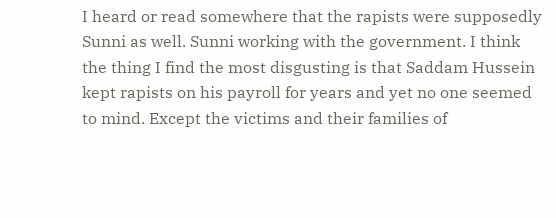I heard or read somewhere that the rapists were supposedly Sunni as well. Sunni working with the government. I think the thing I find the most disgusting is that Saddam Hussein kept rapists on his payroll for years and yet no one seemed to mind. Except the victims and their families of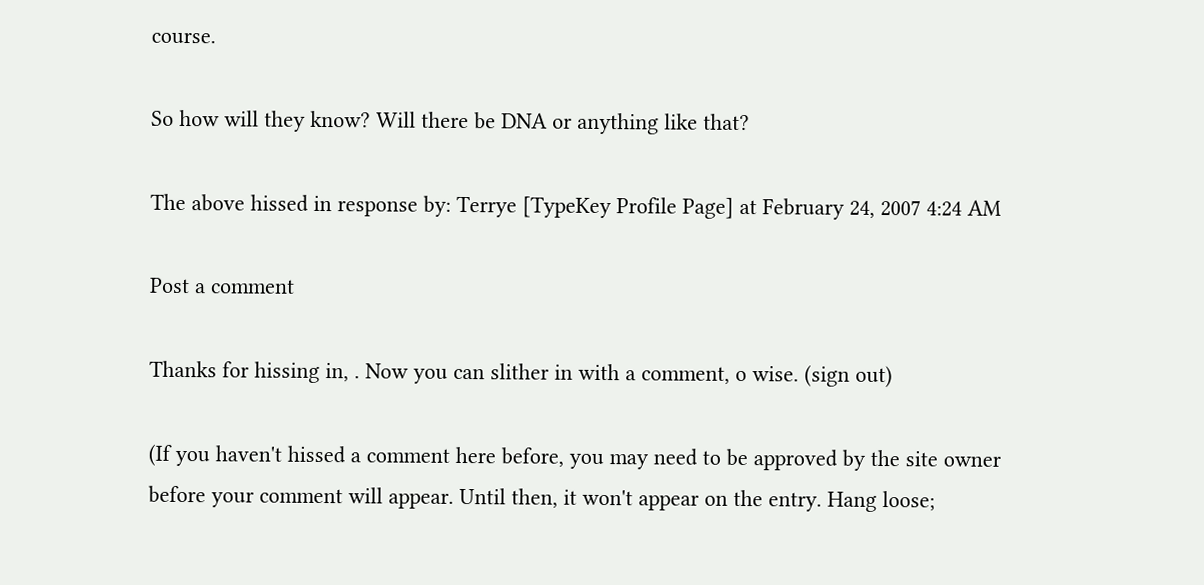course.

So how will they know? Will there be DNA or anything like that?

The above hissed in response by: Terrye [TypeKey Profile Page] at February 24, 2007 4:24 AM

Post a comment

Thanks for hissing in, . Now you can slither in with a comment, o wise. (sign out)

(If you haven't hissed a comment here before, you may need to be approved by the site owner before your comment will appear. Until then, it won't appear on the entry. Hang loose;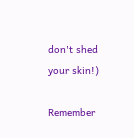don't shed your skin!)

Remember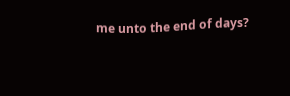me unto the end of days?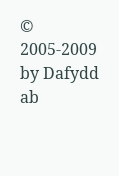© 2005-2009 by Dafydd ab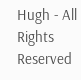Hugh - All Rights Reserved